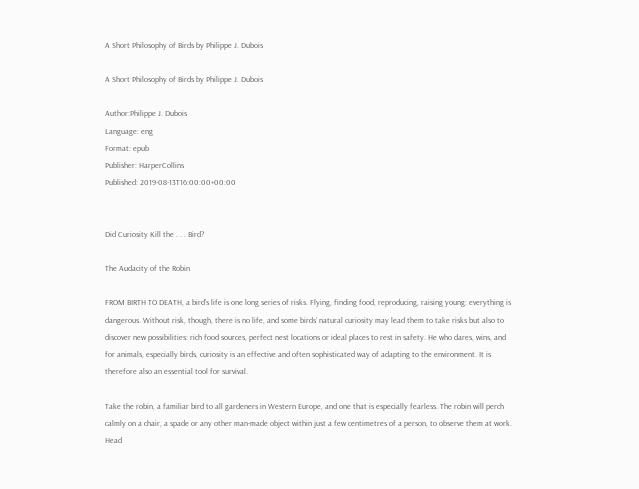A Short Philosophy of Birds by Philippe J. Dubois

A Short Philosophy of Birds by Philippe J. Dubois

Author:Philippe J. Dubois
Language: eng
Format: epub
Publisher: HarperCollins
Published: 2019-08-13T16:00:00+00:00


Did Curiosity Kill the . . . Bird?

The Audacity of the Robin

FROM BIRTH TO DEATH, a bird’s life is one long series of risks. Flying, finding food, reproducing, raising young: everything is dangerous. Without risk, though, there is no life, and some birds’ natural curiosity may lead them to take risks but also to discover new possibilities: rich food sources, perfect nest locations or ideal places to rest in safety. He who dares, wins, and for animals, especially birds, curiosity is an effective and often sophisticated way of adapting to the environment. It is therefore also an essential tool for survival.

Take the robin, a familiar bird to all gardeners in Western Europe, and one that is especially fearless. The robin will perch calmly on a chair, a spade or any other man-made object within just a few centimetres of a person, to observe them at work. Head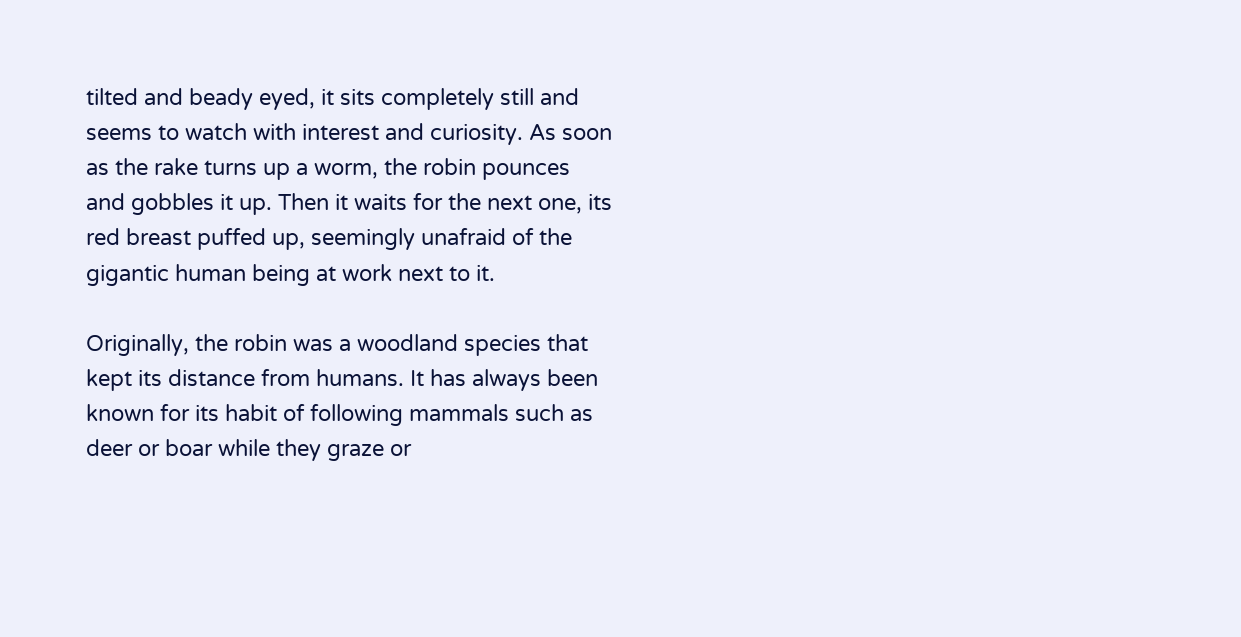tilted and beady eyed, it sits completely still and seems to watch with interest and curiosity. As soon as the rake turns up a worm, the robin pounces and gobbles it up. Then it waits for the next one, its red breast puffed up, seemingly unafraid of the gigantic human being at work next to it.

Originally, the robin was a woodland species that kept its distance from humans. It has always been known for its habit of following mammals such as deer or boar while they graze or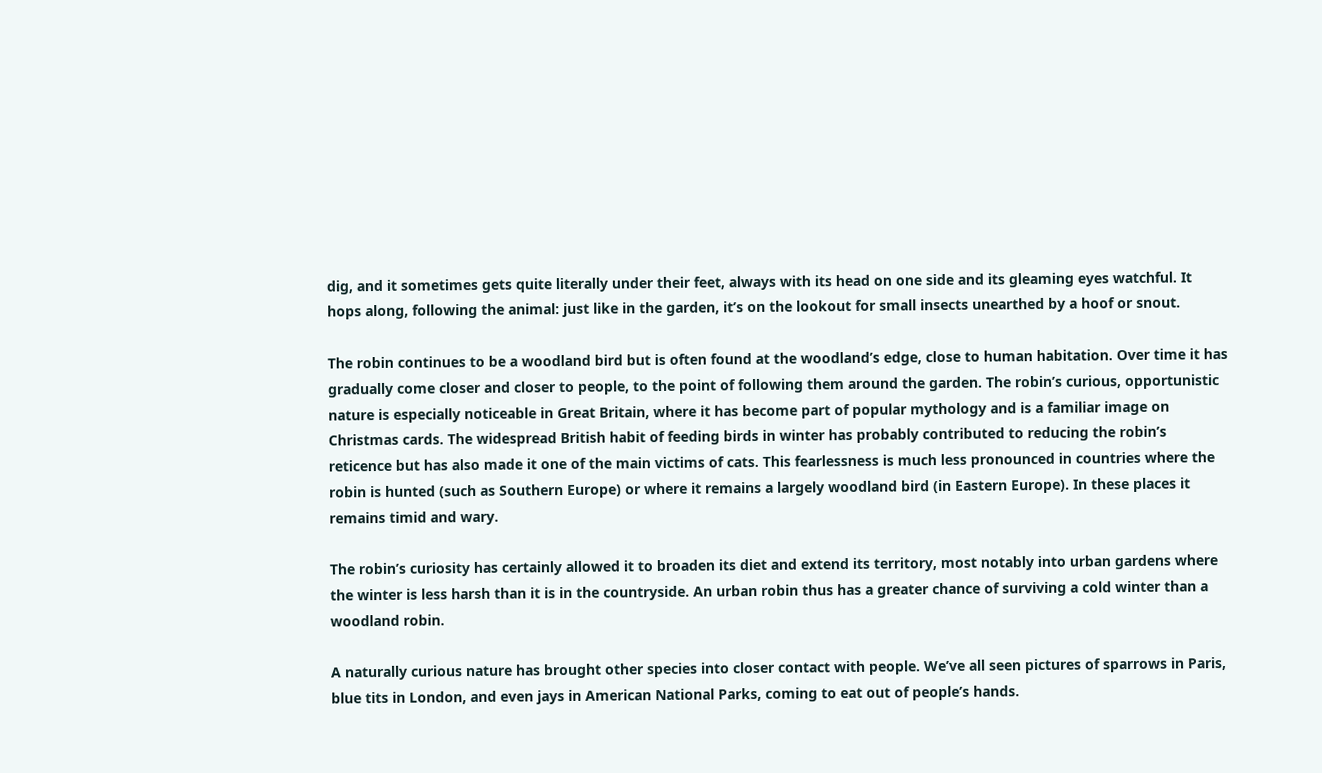dig, and it sometimes gets quite literally under their feet, always with its head on one side and its gleaming eyes watchful. It hops along, following the animal: just like in the garden, it’s on the lookout for small insects unearthed by a hoof or snout.

The robin continues to be a woodland bird but is often found at the woodland’s edge, close to human habitation. Over time it has gradually come closer and closer to people, to the point of following them around the garden. The robin’s curious, opportunistic nature is especially noticeable in Great Britain, where it has become part of popular mythology and is a familiar image on Christmas cards. The widespread British habit of feeding birds in winter has probably contributed to reducing the robin’s reticence but has also made it one of the main victims of cats. This fearlessness is much less pronounced in countries where the robin is hunted (such as Southern Europe) or where it remains a largely woodland bird (in Eastern Europe). In these places it remains timid and wary.

The robin’s curiosity has certainly allowed it to broaden its diet and extend its territory, most notably into urban gardens where the winter is less harsh than it is in the countryside. An urban robin thus has a greater chance of surviving a cold winter than a woodland robin.

A naturally curious nature has brought other species into closer contact with people. We’ve all seen pictures of sparrows in Paris, blue tits in London, and even jays in American National Parks, coming to eat out of people’s hands.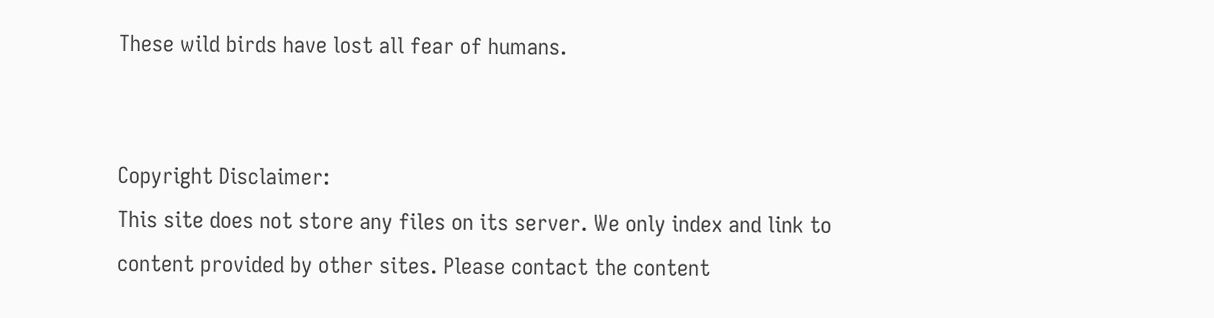These wild birds have lost all fear of humans.


Copyright Disclaimer:
This site does not store any files on its server. We only index and link to content provided by other sites. Please contact the content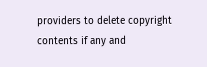providers to delete copyright contents if any and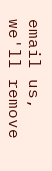email us, we'll remove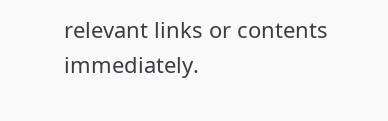relevant links or contents immediately.